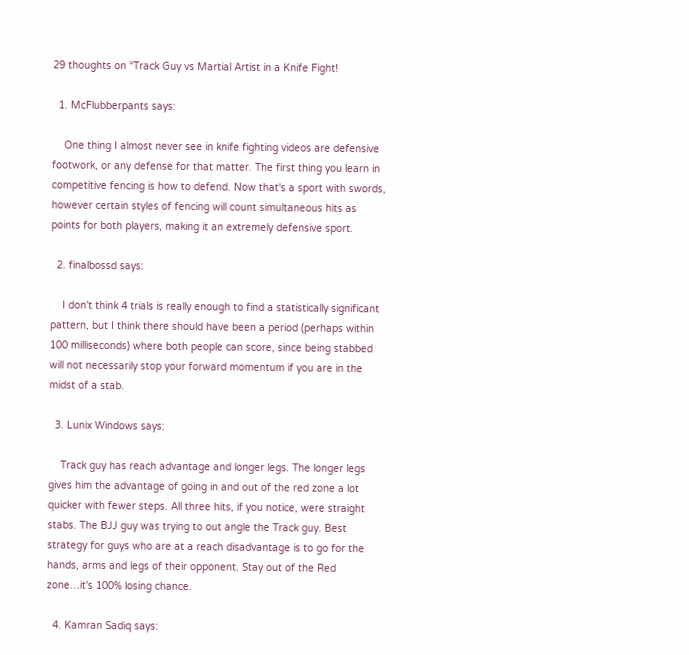29 thoughts on “Track Guy vs Martial Artist in a Knife Fight!

  1. McFlubberpants says:

    One thing I almost never see in knife fighting videos are defensive footwork, or any defense for that matter. The first thing you learn in competitive fencing is how to defend. Now that's a sport with swords, however certain styles of fencing will count simultaneous hits as points for both players, making it an extremely defensive sport.

  2. finalbossd says:

    I don't think 4 trials is really enough to find a statistically significant pattern, but I think there should have been a period (perhaps within 100 milliseconds) where both people can score, since being stabbed will not necessarily stop your forward momentum if you are in the midst of a stab.

  3. Lunix Windows says:

    Track guy has reach advantage and longer legs. The longer legs gives him the advantage of going in and out of the red zone a lot quicker with fewer steps. All three hits, if you notice, were straight stabs. The BJJ guy was trying to out angle the Track guy. Best strategy for guys who are at a reach disadvantage is to go for the hands, arms and legs of their opponent. Stay out of the Red zone…it's 100% losing chance.

  4. Kamran Sadiq says: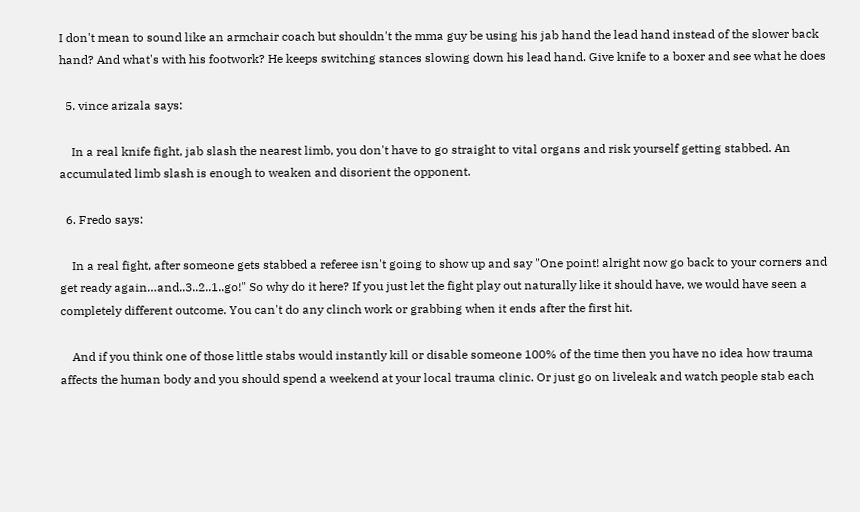I don't mean to sound like an armchair coach but shouldn't the mma guy be using his jab hand the lead hand instead of the slower back hand? And what's with his footwork? He keeps switching stances slowing down his lead hand. Give knife to a boxer and see what he does

  5. vince arizala says:

    In a real knife fight, jab slash the nearest limb, you don't have to go straight to vital organs and risk yourself getting stabbed. An accumulated limb slash is enough to weaken and disorient the opponent.

  6. Fredo says:

    In a real fight, after someone gets stabbed a referee isn't going to show up and say "One point! alright now go back to your corners and get ready again…and..3..2..1..go!" So why do it here? If you just let the fight play out naturally like it should have, we would have seen a completely different outcome. You can't do any clinch work or grabbing when it ends after the first hit.

    And if you think one of those little stabs would instantly kill or disable someone 100% of the time then you have no idea how trauma affects the human body and you should spend a weekend at your local trauma clinic. Or just go on liveleak and watch people stab each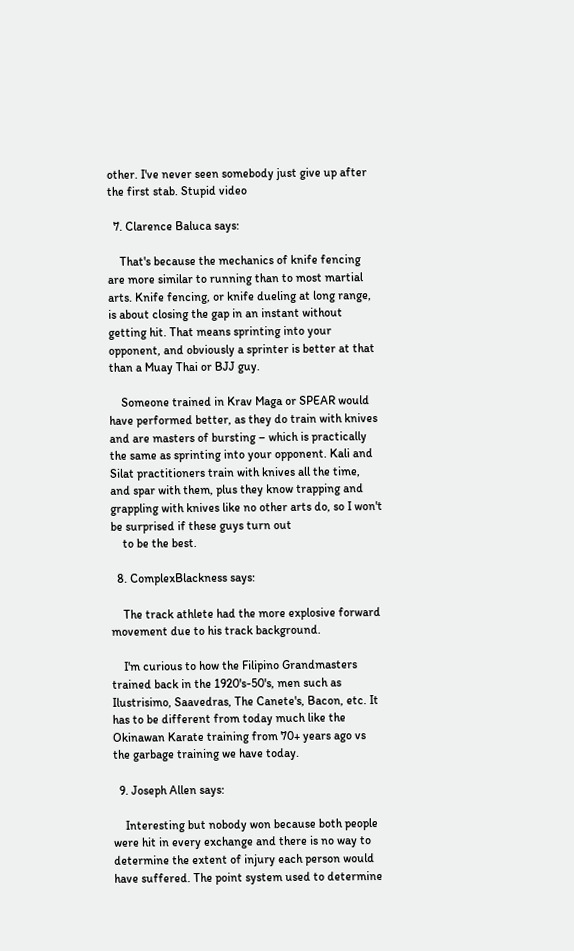other. I've never seen somebody just give up after the first stab. Stupid video

  7. Clarence Baluca says:

    That's because the mechanics of knife fencing are more similar to running than to most martial arts. Knife fencing, or knife dueling at long range, is about closing the gap in an instant without getting hit. That means sprinting into your opponent, and obviously a sprinter is better at that than a Muay Thai or BJJ guy.

    Someone trained in Krav Maga or SPEAR would have performed better, as they do train with knives and are masters of bursting – which is practically the same as sprinting into your opponent. Kali and Silat practitioners train with knives all the time, and spar with them, plus they know trapping and grappling with knives like no other arts do, so I won't be surprised if these guys turn out
    to be the best.

  8. ComplexBlackness says:

    The track athlete had the more explosive forward movement due to his track background.

    I'm curious to how the Filipino Grandmasters trained back in the 1920's-50's, men such as Ilustrisimo, Saavedras, The Canete's, Bacon, etc. It has to be different from today much like the Okinawan Karate training from 70+ years ago vs the garbage training we have today.

  9. Joseph Allen says:

    Interesting but nobody won because both people were hit in every exchange and there is no way to determine the extent of injury each person would have suffered. The point system used to determine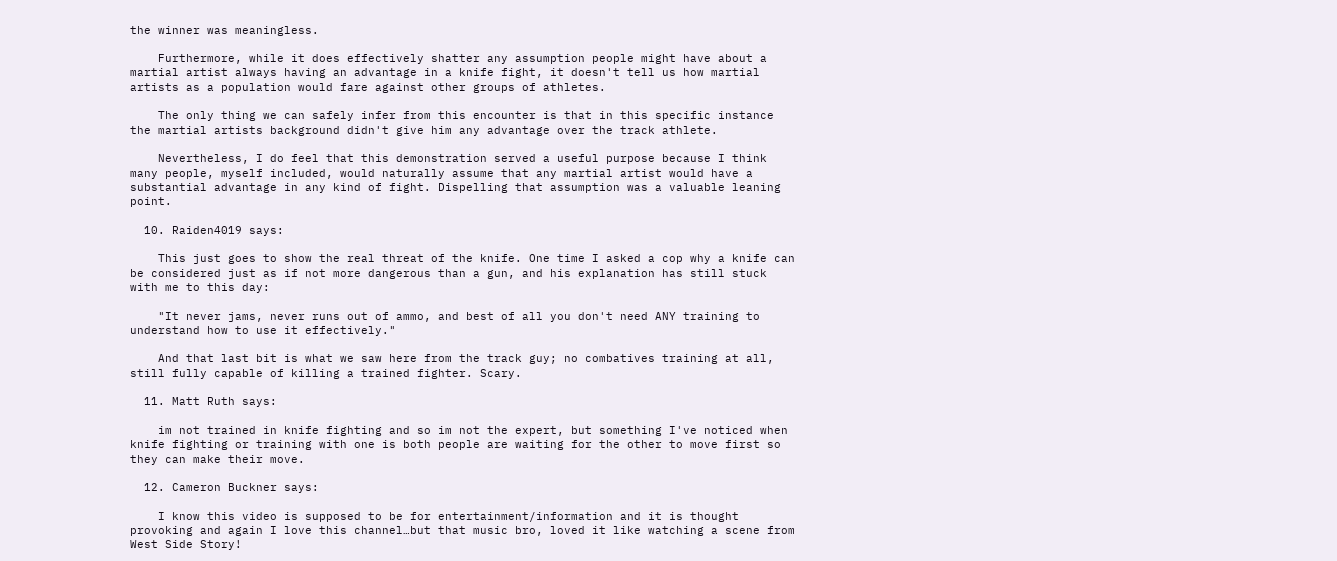the winner was meaningless.

    Furthermore, while it does effectively shatter any assumption people might have about a martial artist always having an advantage in a knife fight, it doesn't tell us how martial artists as a population would fare against other groups of athletes.

    The only thing we can safely infer from this encounter is that in this specific instance the martial artists background didn't give him any advantage over the track athlete.

    Nevertheless, I do feel that this demonstration served a useful purpose because I think many people, myself included, would naturally assume that any martial artist would have a substantial advantage in any kind of fight. Dispelling that assumption was a valuable leaning point.

  10. Raiden4019 says:

    This just goes to show the real threat of the knife. One time I asked a cop why a knife can be considered just as if not more dangerous than a gun, and his explanation has still stuck with me to this day:

    "It never jams, never runs out of ammo, and best of all you don't need ANY training to understand how to use it effectively."

    And that last bit is what we saw here from the track guy; no combatives training at all, still fully capable of killing a trained fighter. Scary.

  11. Matt Ruth says:

    im not trained in knife fighting and so im not the expert, but something I've noticed when knife fighting or training with one is both people are waiting for the other to move first so they can make their move.

  12. Cameron Buckner says:

    I know this video is supposed to be for entertainment/information and it is thought provoking and again I love this channel…but that music bro, loved it like watching a scene from West Side Story!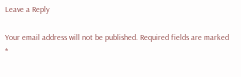Leave a Reply

Your email address will not be published. Required fields are marked *